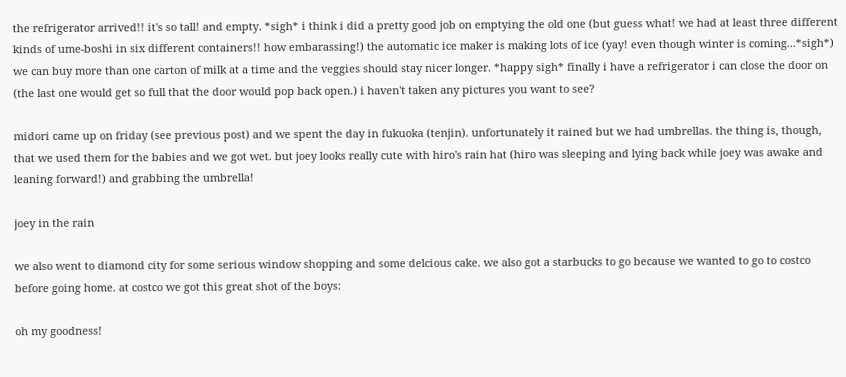the refrigerator arrived!! it's so tall! and empty. *sigh* i think i did a pretty good job on emptying the old one (but guess what! we had at least three different kinds of ume-boshi in six different containers!! how embarassing!) the automatic ice maker is making lots of ice (yay! even though winter is coming...*sigh*) we can buy more than one carton of milk at a time and the veggies should stay nicer longer. *happy sigh* finally i have a refrigerator i can close the door on (the last one would get so full that the door would pop back open.) i haven't taken any pictures you want to see?

midori came up on friday (see previous post) and we spent the day in fukuoka (tenjin). unfortunately it rained but we had umbrellas. the thing is, though, that we used them for the babies and we got wet. but joey looks really cute with hiro's rain hat (hiro was sleeping and lying back while joey was awake and leaning forward!) and grabbing the umbrella!

joey in the rain

we also went to diamond city for some serious window shopping and some delcious cake. we also got a starbucks to go because we wanted to go to costco before going home. at costco we got this great shot of the boys:

oh my goodness!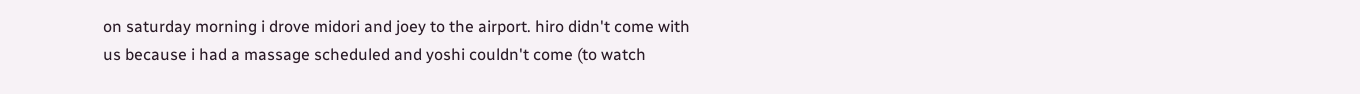on saturday morning i drove midori and joey to the airport. hiro didn't come with us because i had a massage scheduled and yoshi couldn't come (to watch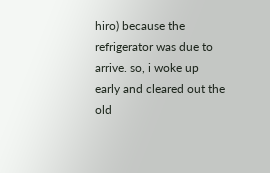hiro) because the refrigerator was due to arrive. so, i woke up early and cleared out the old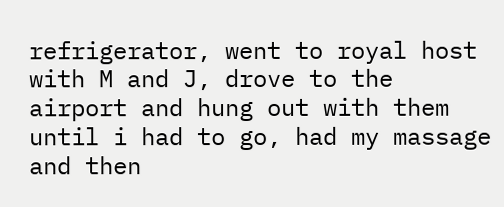refrigerator, went to royal host with M and J, drove to the airport and hung out with them until i had to go, had my massage and then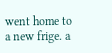went home to a new frige. a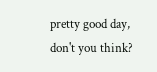pretty good day, don't you think?